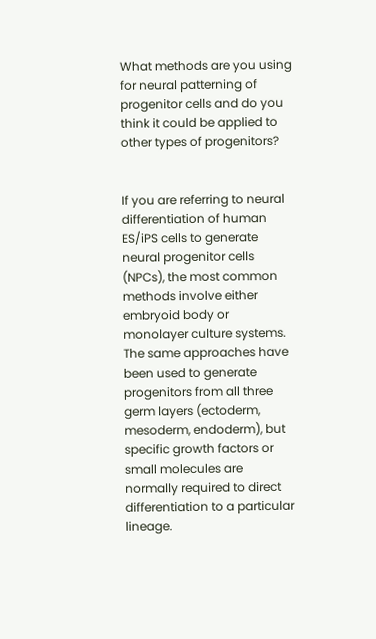What methods are you using for neural patterning of progenitor cells and do you think it could be applied to other types of progenitors?


If you are referring to neural differentiation of human ES/iPS cells to generate neural progenitor cells (NPCs), the most common methods involve either embryoid body or monolayer culture systems. The same approaches have been used to generate progenitors from all three germ layers (ectoderm, mesoderm, endoderm), but specific growth factors or small molecules are normally required to direct differentiation to a particular lineage.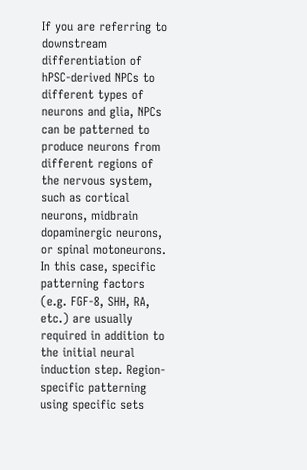If you are referring to downstream differentiation of hPSC-derived NPCs to different types of neurons and glia, NPCs can be patterned to produce neurons from different regions of the nervous system, such as cortical neurons, midbrain dopaminergic neurons, or spinal motoneurons. In this case, specific patterning factors (e.g. FGF-8, SHH, RA, etc.) are usually required in addition to the initial neural induction step. Region-specific patterning using specific sets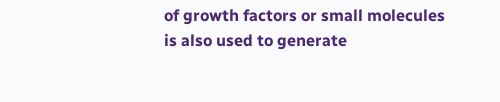of growth factors or small molecules is also used to generate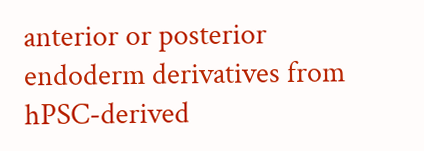anterior or posterior endoderm derivatives from hPSC-derived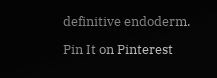definitive endoderm.

Pin It on Pinterest